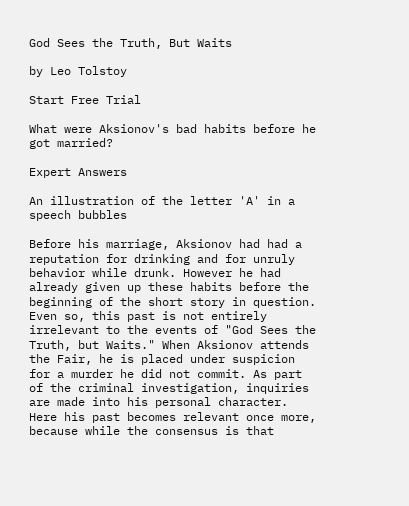God Sees the Truth, But Waits

by Leo Tolstoy

Start Free Trial

What were Aksionov's bad habits before he got married?

Expert Answers

An illustration of the letter 'A' in a speech bubbles

Before his marriage, Aksionov had had a reputation for drinking and for unruly behavior while drunk. However he had already given up these habits before the beginning of the short story in question. Even so, this past is not entirely irrelevant to the events of "God Sees the Truth, but Waits." When Aksionov attends the Fair, he is placed under suspicion for a murder he did not commit. As part of the criminal investigation, inquiries are made into his personal character. Here his past becomes relevant once more, because while the consensus is that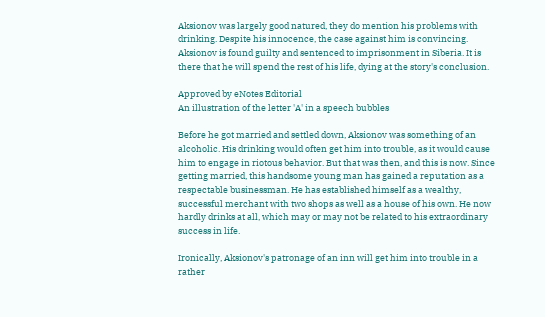Aksionov was largely good natured, they do mention his problems with drinking. Despite his innocence, the case against him is convincing. Aksionov is found guilty and sentenced to imprisonment in Siberia. It is there that he will spend the rest of his life, dying at the story's conclusion.

Approved by eNotes Editorial
An illustration of the letter 'A' in a speech bubbles

Before he got married and settled down, Aksionov was something of an alcoholic. His drinking would often get him into trouble, as it would cause him to engage in riotous behavior. But that was then, and this is now. Since getting married, this handsome young man has gained a reputation as a respectable businessman. He has established himself as a wealthy, successful merchant with two shops as well as a house of his own. He now hardly drinks at all, which may or may not be related to his extraordinary success in life.

Ironically, Aksionov's patronage of an inn will get him into trouble in a rather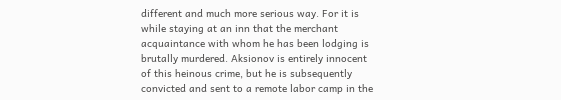different and much more serious way. For it is while staying at an inn that the merchant acquaintance with whom he has been lodging is brutally murdered. Aksionov is entirely innocent of this heinous crime, but he is subsequently convicted and sent to a remote labor camp in the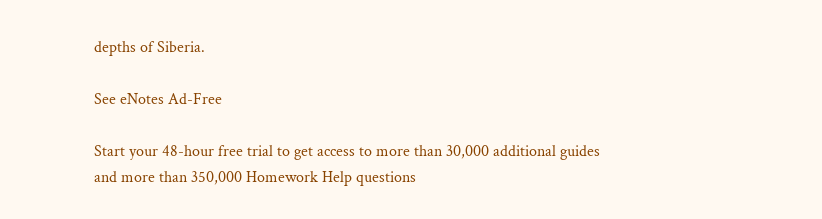depths of Siberia.

See eNotes Ad-Free

Start your 48-hour free trial to get access to more than 30,000 additional guides and more than 350,000 Homework Help questions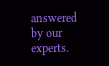answered by our experts.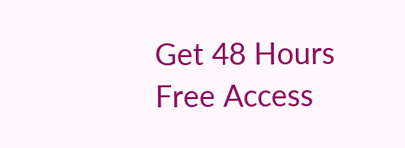Get 48 Hours Free Access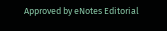Approved by eNotes Editorial